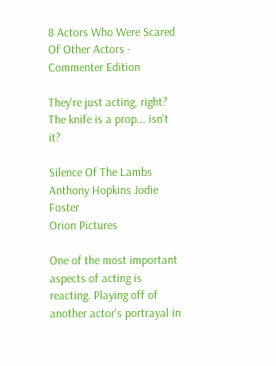8 Actors Who Were Scared Of Other Actors - Commenter Edition

They're just acting, right? The knife is a prop... isn't it?

Silence Of The Lambs Anthony Hopkins Jodie Foster
Orion Pictures

One of the most important aspects of acting is reacting. Playing off of another actor's portrayal in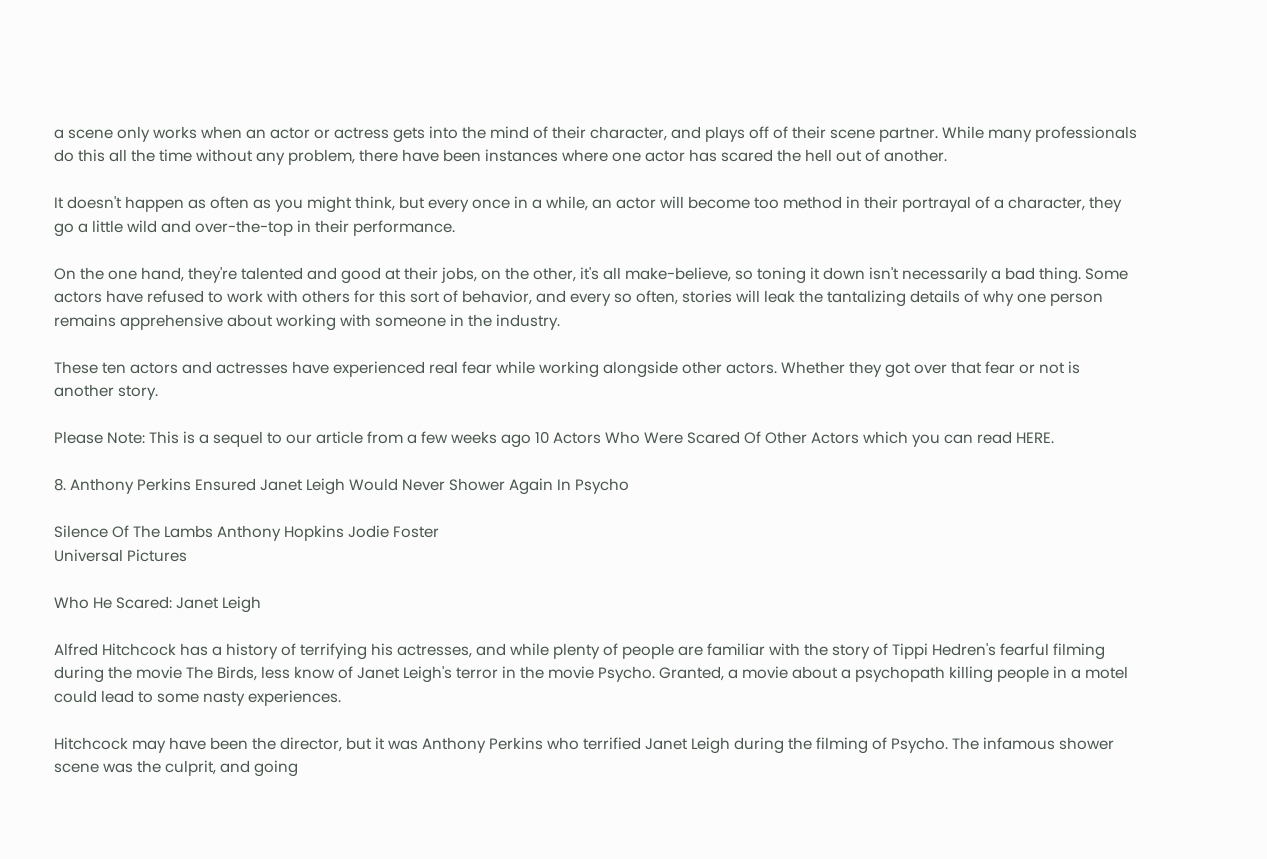a scene only works when an actor or actress gets into the mind of their character, and plays off of their scene partner. While many professionals do this all the time without any problem, there have been instances where one actor has scared the hell out of another.

It doesn't happen as often as you might think, but every once in a while, an actor will become too method in their portrayal of a character, they go a little wild and over-the-top in their performance.

On the one hand, they're talented and good at their jobs, on the other, it's all make-believe, so toning it down isn't necessarily a bad thing. Some actors have refused to work with others for this sort of behavior, and every so often, stories will leak the tantalizing details of why one person remains apprehensive about working with someone in the industry.

These ten actors and actresses have experienced real fear while working alongside other actors. Whether they got over that fear or not is another story.

Please Note: This is a sequel to our article from a few weeks ago 10 Actors Who Were Scared Of Other Actors which you can read HERE.

8. Anthony Perkins Ensured Janet Leigh Would Never Shower Again In Psycho

Silence Of The Lambs Anthony Hopkins Jodie Foster
Universal Pictures

Who He Scared: Janet Leigh

Alfred Hitchcock has a history of terrifying his actresses, and while plenty of people are familiar with the story of Tippi Hedren's fearful filming during the movie The Birds, less know of Janet Leigh's terror in the movie Psycho. Granted, a movie about a psychopath killing people in a motel could lead to some nasty experiences.

Hitchcock may have been the director, but it was Anthony Perkins who terrified Janet Leigh during the filming of Psycho. The infamous shower scene was the culprit, and going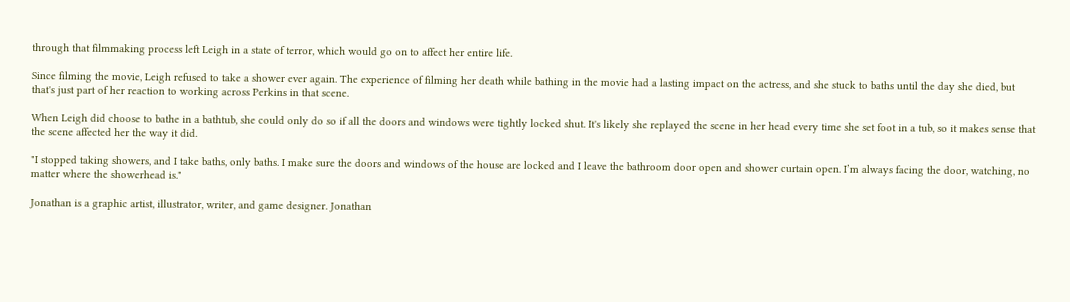through that filmmaking process left Leigh in a state of terror, which would go on to affect her entire life.

Since filming the movie, Leigh refused to take a shower ever again. The experience of filming her death while bathing in the movie had a lasting impact on the actress, and she stuck to baths until the day she died, but that's just part of her reaction to working across Perkins in that scene.

When Leigh did choose to bathe in a bathtub, she could only do so if all the doors and windows were tightly locked shut. It's likely she replayed the scene in her head every time she set foot in a tub, so it makes sense that the scene affected her the way it did.

"I stopped taking showers, and I take baths, only baths. I make sure the doors and windows of the house are locked and I leave the bathroom door open and shower curtain open. I’m always facing the door, watching, no matter where the showerhead is."

Jonathan is a graphic artist, illustrator, writer, and game designer. Jonathan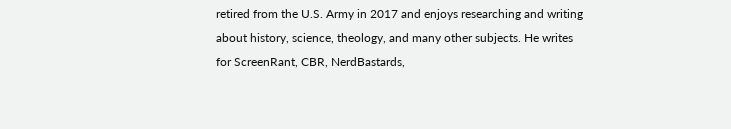retired from the U.S. Army in 2017 and enjoys researching and writing about history, science, theology, and many other subjects. He writes for ScreenRant, CBR, NerdBastards,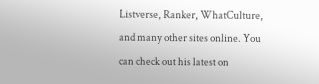Listverse, Ranker, WhatCulture, and many other sites online. You can check out his latest on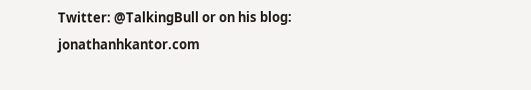Twitter: @TalkingBull or on his blog: jonathanhkantor.com